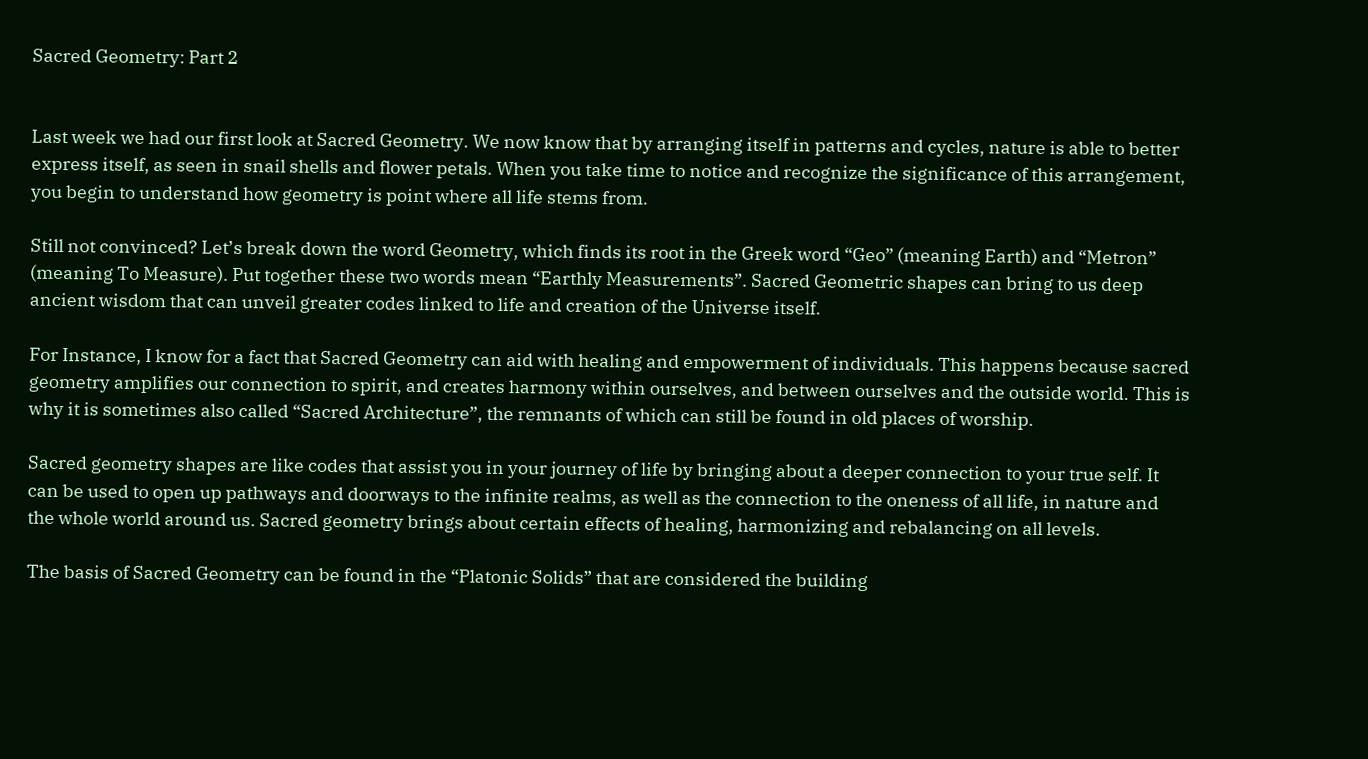Sacred Geometry: Part 2


Last week we had our first look at Sacred Geometry. We now know that by arranging itself in patterns and cycles, nature is able to better express itself, as seen in snail shells and flower petals. When you take time to notice and recognize the significance of this arrangement, you begin to understand how geometry is point where all life stems from.

Still not convinced? Let’s break down the word Geometry, which finds its root in the Greek word “Geo” (meaning Earth) and “Metron” (meaning To Measure). Put together these two words mean “Earthly Measurements”. Sacred Geometric shapes can bring to us deep ancient wisdom that can unveil greater codes linked to life and creation of the Universe itself.

For Instance, I know for a fact that Sacred Geometry can aid with healing and empowerment of individuals. This happens because sacred geometry amplifies our connection to spirit, and creates harmony within ourselves, and between ourselves and the outside world. This is why it is sometimes also called “Sacred Architecture”, the remnants of which can still be found in old places of worship.

Sacred geometry shapes are like codes that assist you in your journey of life by bringing about a deeper connection to your true self. It can be used to open up pathways and doorways to the infinite realms, as well as the connection to the oneness of all life, in nature and the whole world around us. Sacred geometry brings about certain effects of healing, harmonizing and rebalancing on all levels.

The basis of Sacred Geometry can be found in the “Platonic Solids” that are considered the building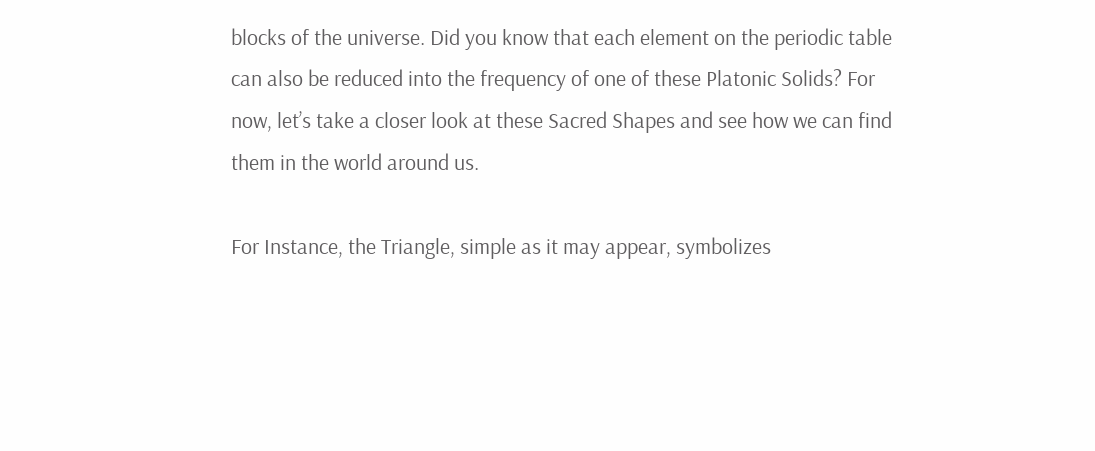blocks of the universe. Did you know that each element on the periodic table can also be reduced into the frequency of one of these Platonic Solids? For now, let’s take a closer look at these Sacred Shapes and see how we can find them in the world around us.

For Instance, the Triangle, simple as it may appear, symbolizes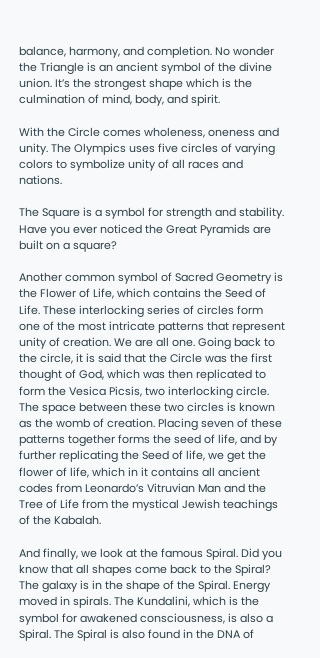balance, harmony, and completion. No wonder the Triangle is an ancient symbol of the divine union. It’s the strongest shape which is the culmination of mind, body, and spirit.

With the Circle comes wholeness, oneness and unity. The Olympics uses five circles of varying colors to symbolize unity of all races and nations.

The Square is a symbol for strength and stability. Have you ever noticed the Great Pyramids are built on a square?

Another common symbol of Sacred Geometry is the Flower of Life, which contains the Seed of Life. These interlocking series of circles form one of the most intricate patterns that represent unity of creation. We are all one. Going back to the circle, it is said that the Circle was the first thought of God, which was then replicated to form the Vesica Picsis, two interlocking circle. The space between these two circles is known as the womb of creation. Placing seven of these patterns together forms the seed of life, and by further replicating the Seed of life, we get the flower of life, which in it contains all ancient codes from Leonardo’s Vitruvian Man and the Tree of Life from the mystical Jewish teachings of the Kabalah.

And finally, we look at the famous Spiral. Did you know that all shapes come back to the Spiral? The galaxy is in the shape of the Spiral. Energy moved in spirals. The Kundalini, which is the symbol for awakened consciousness, is also a Spiral. The Spiral is also found in the DNA of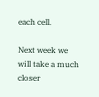each cell.

Next week we will take a much closer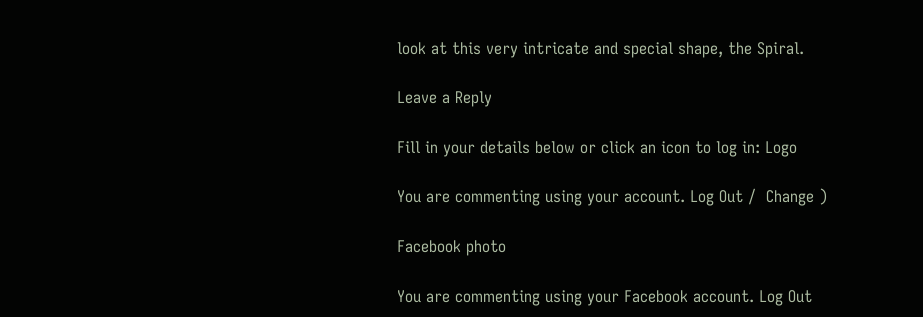look at this very intricate and special shape, the Spiral.

Leave a Reply

Fill in your details below or click an icon to log in: Logo

You are commenting using your account. Log Out /  Change )

Facebook photo

You are commenting using your Facebook account. Log Out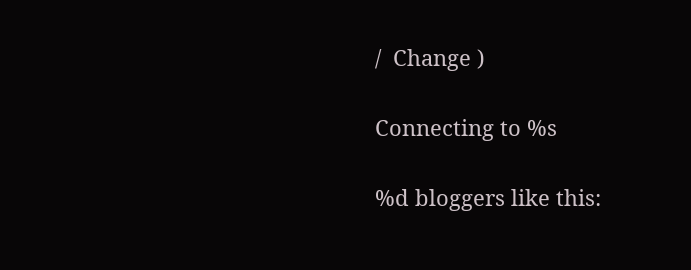/  Change )

Connecting to %s

%d bloggers like this: